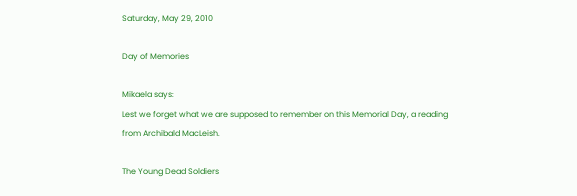Saturday, May 29, 2010

Day of Memories

Mikaela says:
Lest we forget what we are supposed to remember on this Memorial Day, a reading from Archibald MacLeish.

The Young Dead Soldiers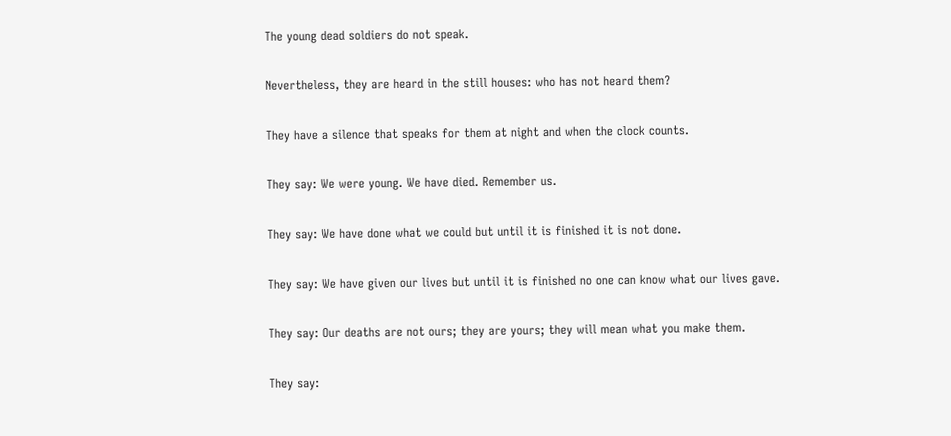The young dead soldiers do not speak.

Nevertheless, they are heard in the still houses: who has not heard them?

They have a silence that speaks for them at night and when the clock counts.

They say: We were young. We have died. Remember us.

They say: We have done what we could but until it is finished it is not done.

They say: We have given our lives but until it is finished no one can know what our lives gave.

They say: Our deaths are not ours; they are yours; they will mean what you make them.

They say: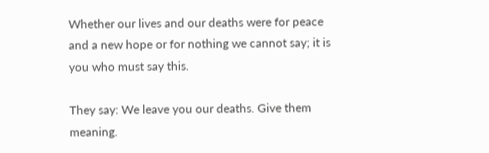Whether our lives and our deaths were for peace and a new hope or for nothing we cannot say; it is you who must say this.

They say: We leave you our deaths. Give them meaning.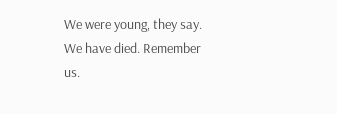We were young, they say. We have died. Remember us.